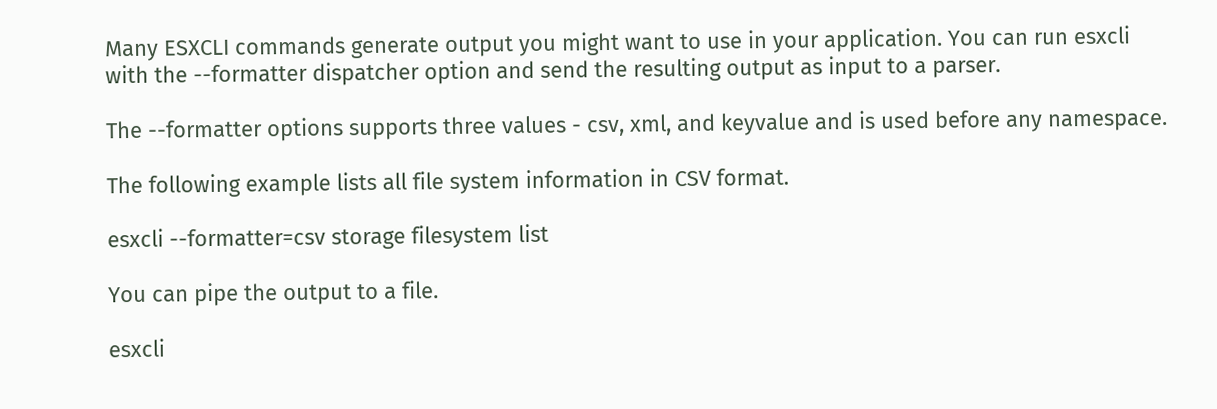Many ESXCLI commands generate output you might want to use in your application. You can run esxcli with the --formatter dispatcher option and send the resulting output as input to a parser.

The --formatter options supports three values - csv, xml, and keyvalue and is used before any namespace.

The following example lists all file system information in CSV format.

esxcli --formatter=csv storage filesystem list

You can pipe the output to a file.

esxcli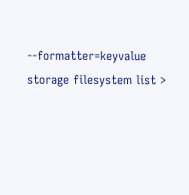--formatter=keyvalue storage filesystem list >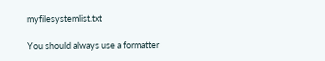myfilesystemlist.txt

You should always use a formatter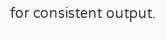for consistent output.